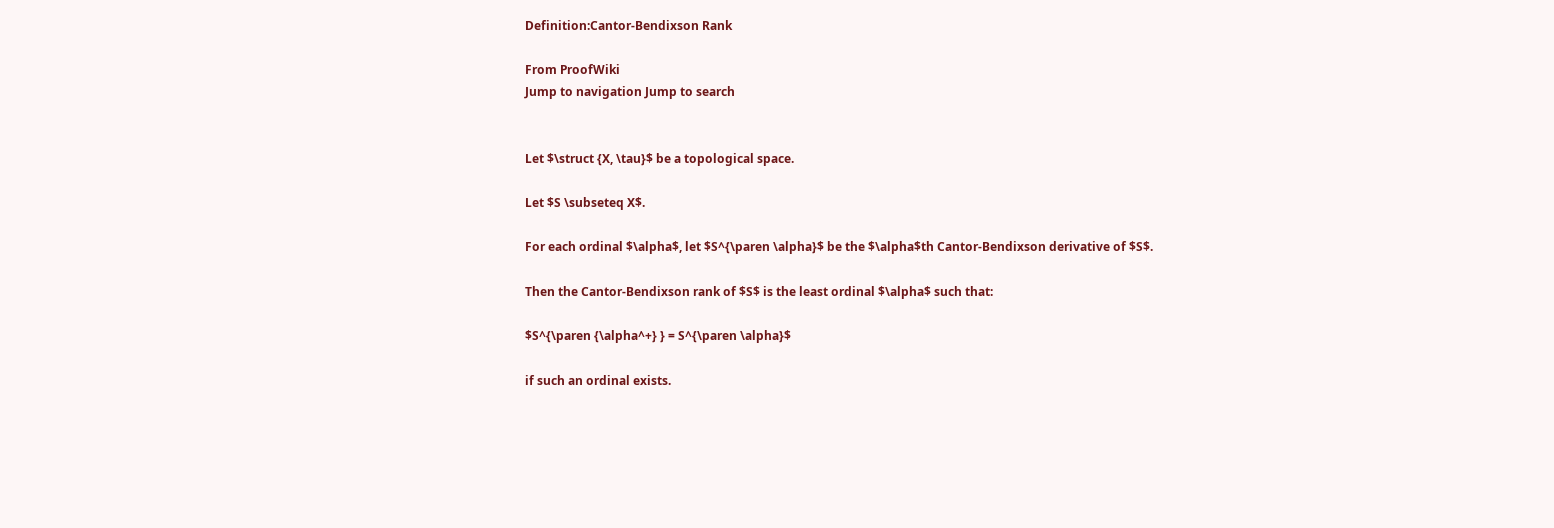Definition:Cantor-Bendixson Rank

From ProofWiki
Jump to navigation Jump to search


Let $\struct {X, \tau}$ be a topological space.

Let $S \subseteq X$.

For each ordinal $\alpha$, let $S^{\paren \alpha}$ be the $\alpha$th Cantor-Bendixson derivative of $S$.

Then the Cantor-Bendixson rank of $S$ is the least ordinal $\alpha$ such that:

$S^{\paren {\alpha^+} } = S^{\paren \alpha}$

if such an ordinal exists.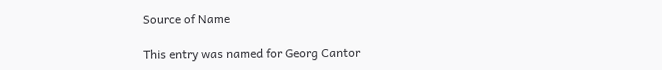Source of Name

This entry was named for Georg Cantor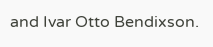and Ivar Otto Bendixson.